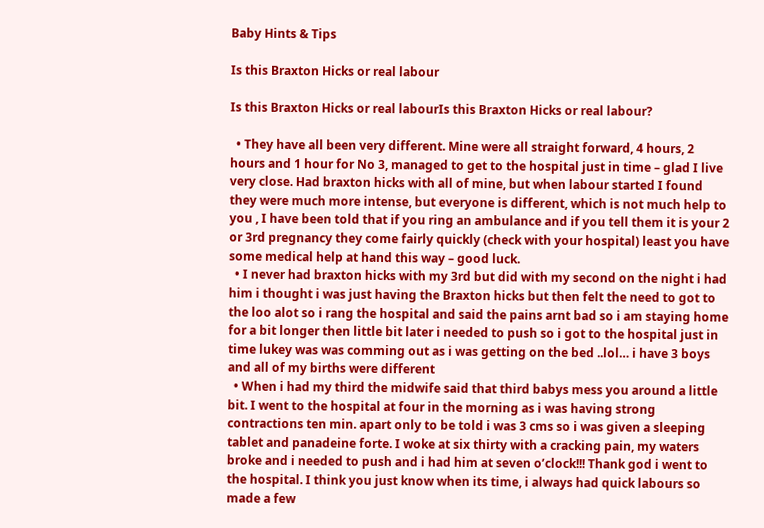Baby Hints & Tips

Is this Braxton Hicks or real labour

Is this Braxton Hicks or real labourIs this Braxton Hicks or real labour?

  • They have all been very different. Mine were all straight forward, 4 hours, 2 hours and 1 hour for No 3, managed to get to the hospital just in time – glad I live very close. Had braxton hicks with all of mine, but when labour started I found they were much more intense, but everyone is different, which is not much help to you , I have been told that if you ring an ambulance and if you tell them it is your 2 or 3rd pregnancy they come fairly quickly (check with your hospital) least you have some medical help at hand this way – good luck.
  • I never had braxton hicks with my 3rd but did with my second on the night i had him i thought i was just having the Braxton hicks but then felt the need to got to the loo alot so i rang the hospital and said the pains arnt bad so i am staying home for a bit longer then little bit later i needed to push so i got to the hospital just in time lukey was was comming out as i was getting on the bed ..lol… i have 3 boys and all of my births were different
  • When i had my third the midwife said that third babys mess you around a little bit. I went to the hospital at four in the morning as i was having strong contractions ten min. apart only to be told i was 3 cms so i was given a sleeping tablet and panadeine forte. I woke at six thirty with a cracking pain, my waters broke and i needed to push and i had him at seven o’clock!!! Thank god i went to the hospital. I think you just know when its time, i always had quick labours so made a few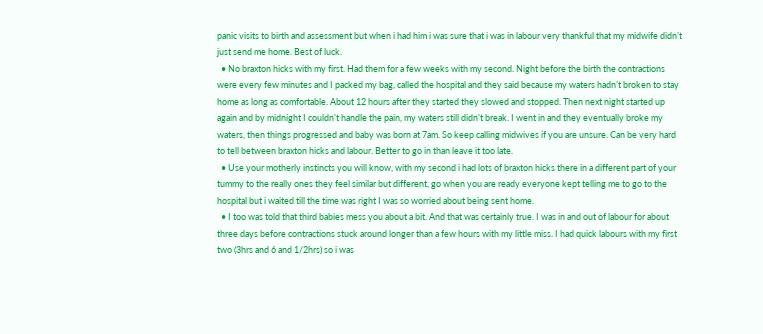panic visits to birth and assessment but when i had him i was sure that i was in labour very thankful that my midwife didn’t just send me home. Best of luck.
  • No braxton hicks with my first. Had them for a few weeks with my second. Night before the birth the contractions were every few minutes and I packed my bag, called the hospital and they said because my waters hadn’t broken to stay home as long as comfortable. About 12 hours after they started they slowed and stopped. Then next night started up again and by midnight I couldn’t handle the pain, my waters still didn’t break. I went in and they eventually broke my waters, then things progressed and baby was born at 7am. So keep calling midwives if you are unsure. Can be very hard to tell between braxton hicks and labour. Better to go in than leave it too late.
  • Use your motherly instincts you will know, with my second i had lots of braxton hicks there in a different part of your tummy to the really ones they feel similar but different, go when you are ready everyone kept telling me to go to the hospital but i waited till the time was right I was so worried about being sent home.
  • I too was told that third babies mess you about a bit. And that was certainly true. I was in and out of labour for about three days before contractions stuck around longer than a few hours with my little miss. I had quick labours with my first two (3hrs and 6 and 1/2hrs) so i was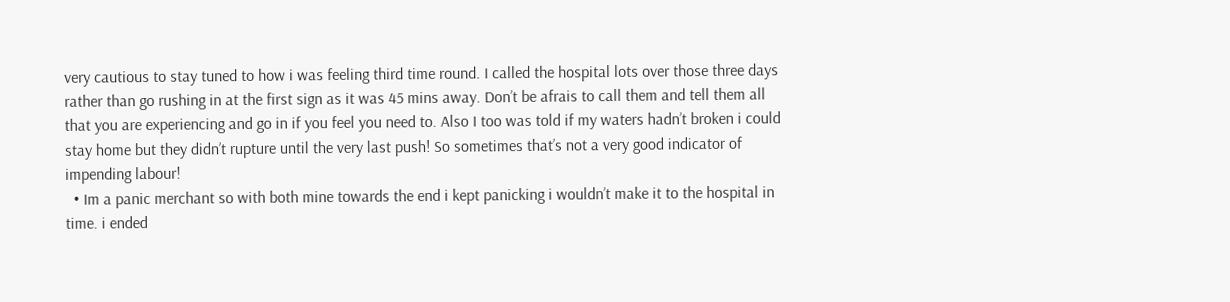very cautious to stay tuned to how i was feeling third time round. I called the hospital lots over those three days rather than go rushing in at the first sign as it was 45 mins away. Don’t be afrais to call them and tell them all that you are experiencing and go in if you feel you need to. Also I too was told if my waters hadn’t broken i could stay home but they didn’t rupture until the very last push! So sometimes that’s not a very good indicator of impending labour!
  • Im a panic merchant so with both mine towards the end i kept panicking i wouldn’t make it to the hospital in time. i ended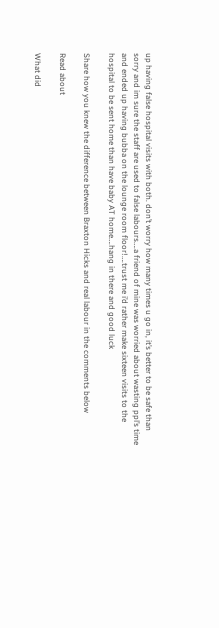up having false hospital visits with both. don’t worry how many times u go in, it’s better to be safe than sorry and im sure the staff are used to false labours….a friend of mine was worried about wasting ppl’s time and ended up having bubba on the lounge room floor!….trust me i’d rather make sixteen visits to the hospital to be sent home than have baby AT home….hang in there and good luck

Share how you knew the difference between Braxton Hicks and real labour in the comments below

Read about

What did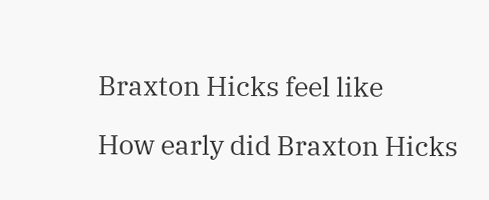Braxton Hicks feel like

How early did Braxton Hicks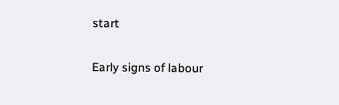start

Early signs of labour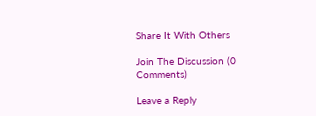Share It With Others

Join The Discussion (0 Comments)

Leave a Reply